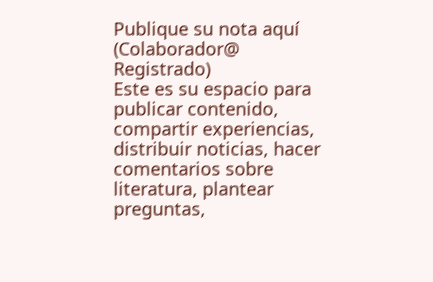Publique su nota aquí (Colaborador@ Registrado)
Este es su espacio para publicar contenido, compartir experiencias, distribuir noticias, hacer comentarios sobre literatura, plantear preguntas,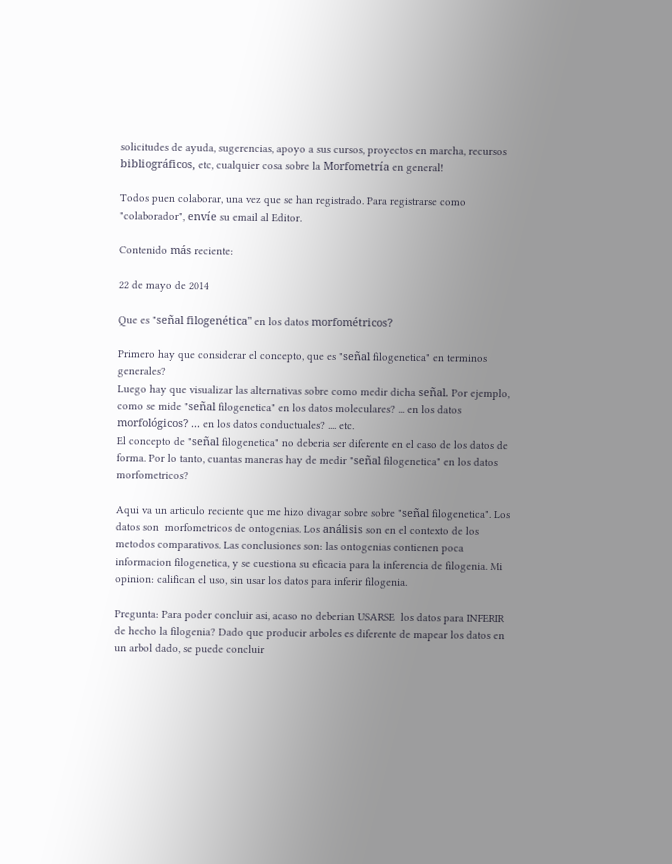solicitudes de ayuda, sugerencias, apoyo a sus cursos, proyectos en marcha, recursos bibliográficos, etc, cualquier cosa sobre la Morfometría en general!

Todos puen colaborar, una vez que se han registrado. Para registrarse como "colaborador", envíe su email al Editor.

Contenido más reciente:

22 de mayo de 2014

Que es "señal filogenética" en los datos morfométricos?

Primero hay que considerar el concepto, que es "señal filogenetica" en terminos generales?
Luego hay que visualizar las alternativas sobre como medir dicha señal. Por ejemplo, como se mide "señal filogenetica" en los datos moleculares? ... en los datos morfológicos? ... en los datos conductuales? .... etc.
El concepto de "señal filogenetica" no deberia ser diferente en el caso de los datos de forma. Por lo tanto, cuantas maneras hay de medir "señal filogenetica" en los datos morfometricos?

Aqui va un articulo reciente que me hizo divagar sobre sobre "señal filogenetica". Los datos son  morfometricos de ontogenias. Los análisis son en el contexto de los metodos comparativos. Las conclusiones son: las ontogenias contienen poca informacion filogenetica, y se cuestiona su eficacia para la inferencia de filogenia. Mi opinion: califican el uso, sin usar los datos para inferir filogenia.

Pregunta: Para poder concluir asi, acaso no deberian USARSE  los datos para INFERIR de hecho la filogenia? Dado que producir arboles es diferente de mapear los datos en un arbol dado, se puede concluir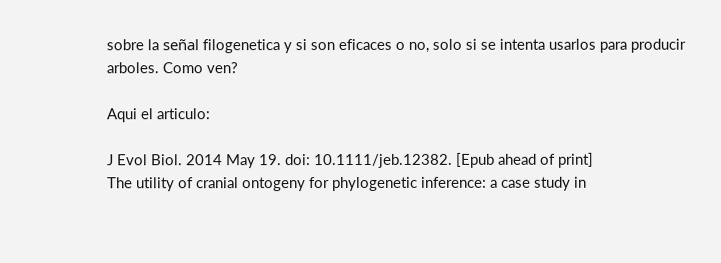sobre la señal filogenetica y si son eficaces o no, solo si se intenta usarlos para producir arboles. Como ven?

Aqui el articulo:

J Evol Biol. 2014 May 19. doi: 10.1111/jeb.12382. [Epub ahead of print]
The utility of cranial ontogeny for phylogenetic inference: a case study in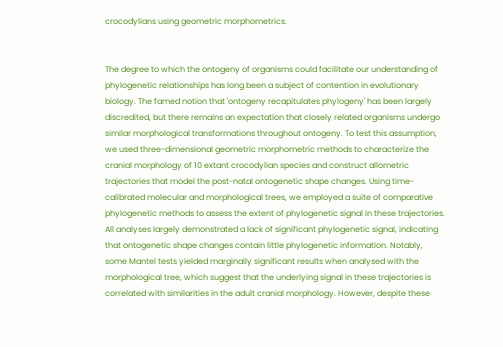crocodylians using geometric morphometrics.


The degree to which the ontogeny of organisms could facilitate our understanding of phylogenetic relationships has long been a subject of contention in evolutionary biology. The famed notion that 'ontogeny recapitulates phylogeny' has been largely discredited, but there remains an expectation that closely related organisms undergo similar morphological transformations throughout ontogeny. To test this assumption, we used three-dimensional geometric morphometric methods to characterize the cranial morphology of 10 extant crocodylian species and construct allometric trajectories that model the post-natal ontogenetic shape changes. Using time-calibrated molecular and morphological trees, we employed a suite of comparative phylogenetic methods to assess the extent of phylogenetic signal in these trajectories. All analyses largely demonstrated a lack of significant phylogenetic signal, indicating that ontogenetic shape changes contain little phylogenetic information. Notably, some Mantel tests yielded marginally significant results when analysed with the morphological tree, which suggest that the underlying signal in these trajectories is correlated with similarities in the adult cranial morphology. However, despite these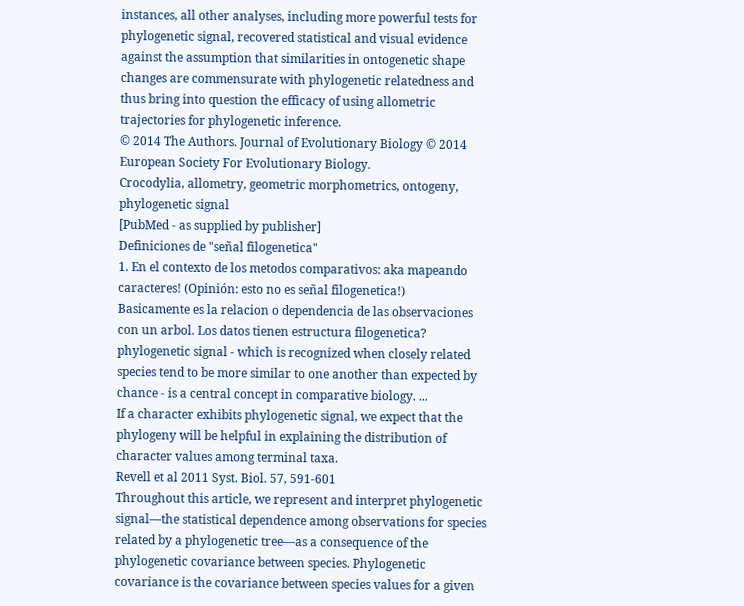instances, all other analyses, including more powerful tests for phylogenetic signal, recovered statistical and visual evidence against the assumption that similarities in ontogenetic shape changes are commensurate with phylogenetic relatedness and thus bring into question the efficacy of using allometric trajectories for phylogenetic inference.
© 2014 The Authors. Journal of Evolutionary Biology © 2014 European Society For Evolutionary Biology.
Crocodylia, allometry, geometric morphometrics, ontogeny, phylogenetic signal
[PubMed - as supplied by publisher]
Definiciones de "señal filogenetica"
1. En el contexto de los metodos comparativos: aka mapeando caracteres! (Opinión: esto no es señal filogenetica!)
Basicamente es la relacion o dependencia de las observaciones con un arbol. Los datos tienen estructura filogenetica?
phylogenetic signal - which is recognized when closely related species tend to be more similar to one another than expected by chance - is a central concept in comparative biology. ...
If a character exhibits phylogenetic signal, we expect that the phylogeny will be helpful in explaining the distribution of character values among terminal taxa.
Revell et al 2011 Syst. Biol. 57, 591-601
Throughout this article, we represent and interpret phylogenetic signal—the statistical dependence among observations for species related by a phylogenetic tree—as a consequence of the phylogenetic covariance between species. Phylogenetic covariance is the covariance between species values for a given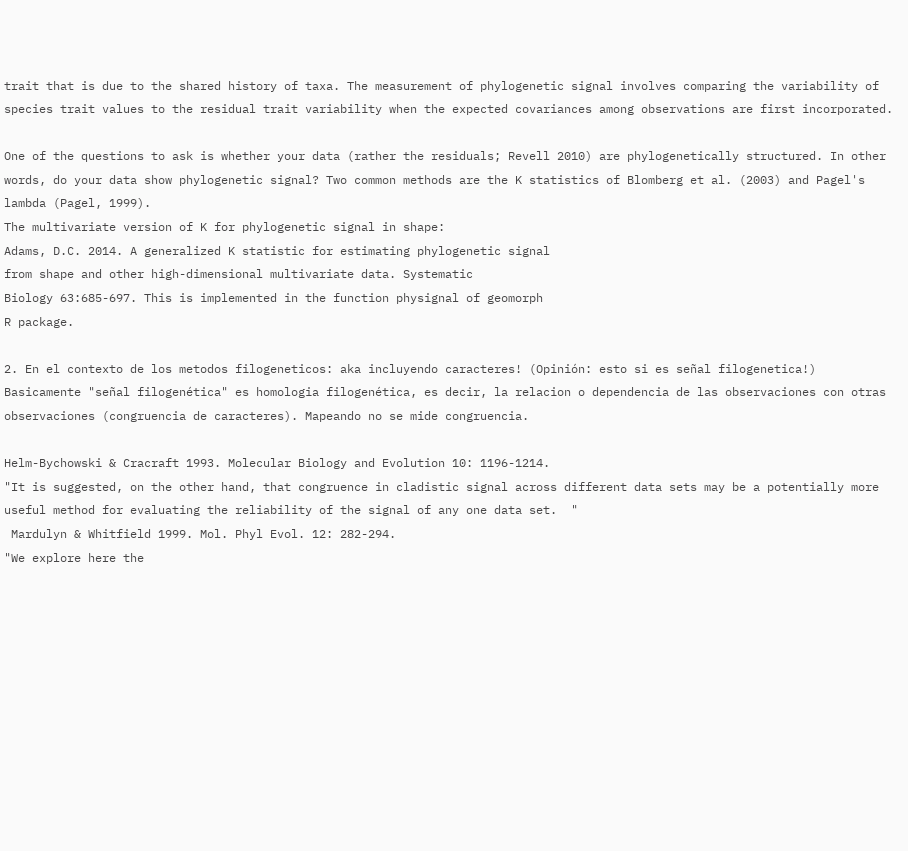trait that is due to the shared history of taxa. The measurement of phylogenetic signal involves comparing the variability of species trait values to the residual trait variability when the expected covariances among observations are first incorporated.

One of the questions to ask is whether your data (rather the residuals; Revell 2010) are phylogenetically structured. In other words, do your data show phylogenetic signal? Two common methods are the K statistics of Blomberg et al. (2003) and Pagel's lambda (Pagel, 1999).
The multivariate version of K for phylogenetic signal in shape:
Adams, D.C. 2014. A generalized K statistic for estimating phylogenetic signal
from shape and other high-dimensional multivariate data. Systematic
Biology 63:685-697. This is implemented in the function physignal of geomorph
R package.

2. En el contexto de los metodos filogeneticos: aka incluyendo caracteres! (Opinión: esto si es señal filogenetica!)
Basicamente "señal filogenética" es homologia filogenética, es decir, la relacion o dependencia de las observaciones con otras observaciones (congruencia de caracteres). Mapeando no se mide congruencia.

Helm-Bychowski & Cracraft 1993. Molecular Biology and Evolution 10: 1196-1214.
"It is suggested, on the other hand, that congruence in cladistic signal across different data sets may be a potentially more useful method for evaluating the reliability of the signal of any one data set.  "
 Mardulyn & Whitfield 1999. Mol. Phyl Evol. 12: 282-294.
"We explore here the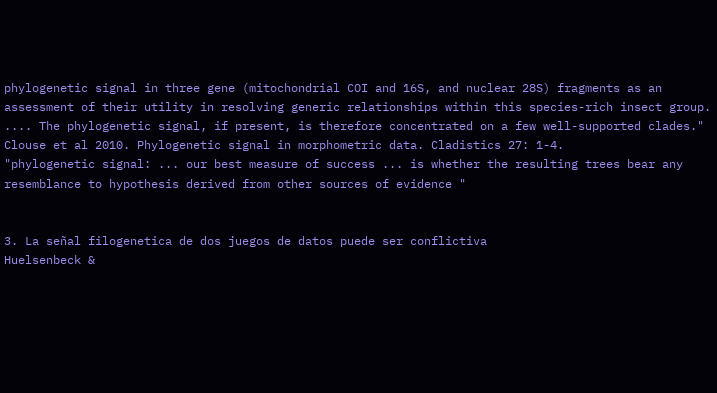phylogenetic signal in three gene (mitochondrial COI and 16S, and nuclear 28S) fragments as an assessment of their utility in resolving generic relationships within this species-rich insect group. .... The phylogenetic signal, if present, is therefore concentrated on a few well-supported clades."
Clouse et al 2010. Phylogenetic signal in morphometric data. Cladistics 27: 1-4.
"phylogenetic signal: ... our best measure of success ... is whether the resulting trees bear any resemblance to hypothesis derived from other sources of evidence "


3. La señal filogenetica de dos juegos de datos puede ser conflictiva
Huelsenbeck &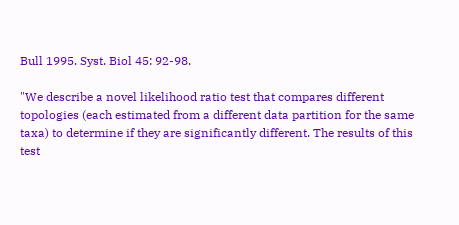Bull 1995. Syst. Biol 45: 92-98.

"We describe a novel likelihood ratio test that compares different topologies (each estimated from a different data partition for the same taxa) to determine if they are significantly different. The results of this test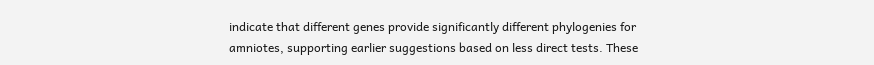indicate that different genes provide significantly different phylogenies for amniotes, supporting earlier suggestions based on less direct tests. These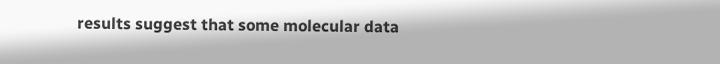results suggest that some molecular data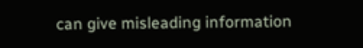can give misleading information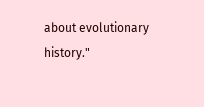about evolutionary history."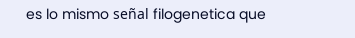es lo mismo señal filogenetica que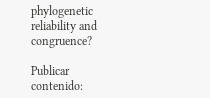phylogenetic reliability and congruence?

Publicar contenido: